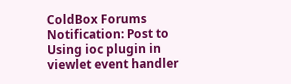ColdBox Forums Notification: Post to Using ioc plugin in viewlet event handler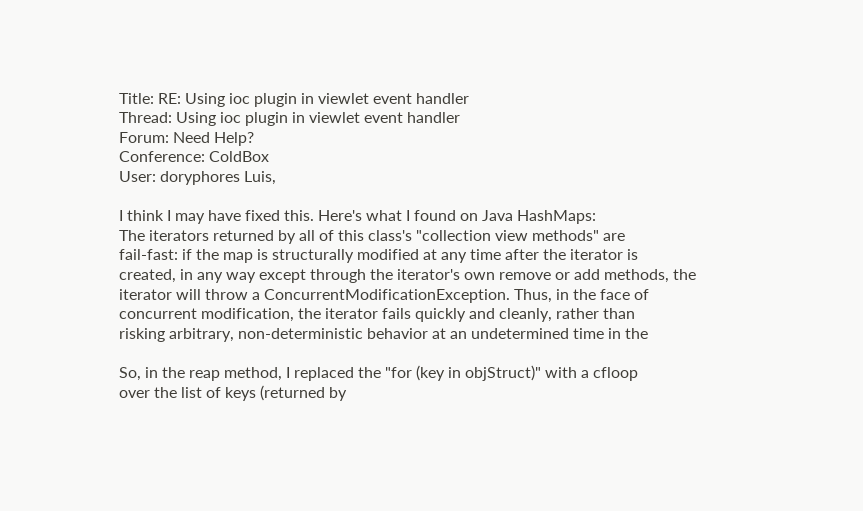Title: RE: Using ioc plugin in viewlet event handler
Thread: Using ioc plugin in viewlet event handler
Forum: Need Help?
Conference: ColdBox
User: doryphores Luis,

I think I may have fixed this. Here's what I found on Java HashMaps:
The iterators returned by all of this class's "collection view methods" are
fail-fast: if the map is structurally modified at any time after the iterator is
created, in any way except through the iterator's own remove or add methods, the
iterator will throw a ConcurrentModificationException. Thus, in the face of
concurrent modification, the iterator fails quickly and cleanly, rather than
risking arbitrary, non-deterministic behavior at an undetermined time in the

So, in the reap method, I replaced the "for (key in objStruct)" with a cfloop
over the list of keys (returned by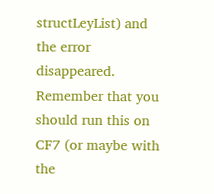structLeyList) and the error disappeared.
Remember that you should run this on CF7 (or maybe with the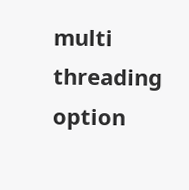multi threading
option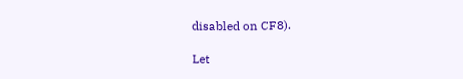disabled on CF8).

Let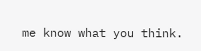me know what you think.